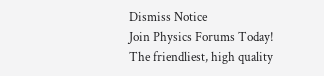Dismiss Notice
Join Physics Forums Today!
The friendliest, high quality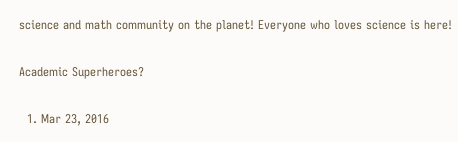science and math community on the planet! Everyone who loves science is here!

Academic Superheroes?

  1. Mar 23, 2016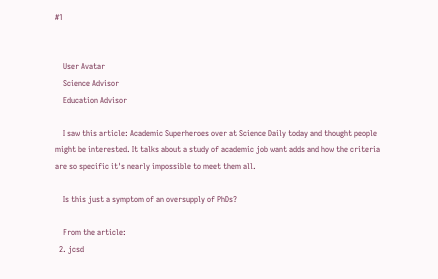#1


    User Avatar
    Science Advisor
    Education Advisor

    I saw this article: Academic Superheroes over at Science Daily today and thought people might be interested. It talks about a study of academic job want adds and how the criteria are so specific it's nearly impossible to meet them all.

    Is this just a symptom of an oversupply of PhDs?

    From the article:
  2. jcsd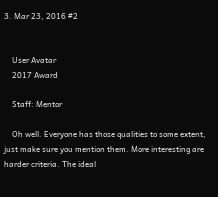3. Mar 23, 2016 #2


    User Avatar
    2017 Award

    Staff: Mentor

    Oh well. Everyone has those qualities to some extent, just make sure you mention them. More interesting are harder criteria. The ideal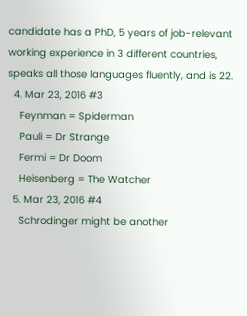candidate has a PhD, 5 years of job-relevant working experience in 3 different countries, speaks all those languages fluently, and is 22.
  4. Mar 23, 2016 #3
    Feynman = Spiderman
    Pauli = Dr Strange
    Fermi = Dr Doom
    Heisenberg = The Watcher
  5. Mar 23, 2016 #4
    Schrodinger might be another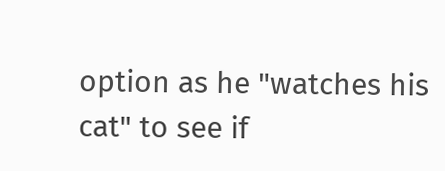option as he "watches his cat" to see if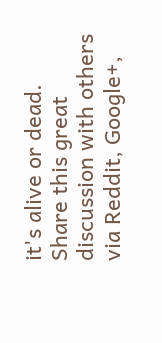it's alive or dead.
Share this great discussion with others via Reddit, Google+,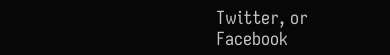Twitter, or Facebook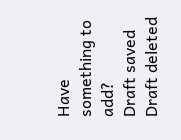Have something to add?
Draft saved Draft deleted